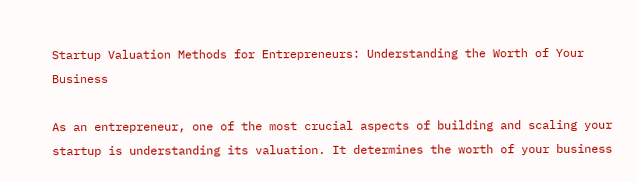Startup Valuation Methods for Entrepreneurs: Understanding the Worth of Your Business

As an entrepreneur, one of the most crucial aspects of building and scaling your startup is understanding its valuation. It determines the worth of your business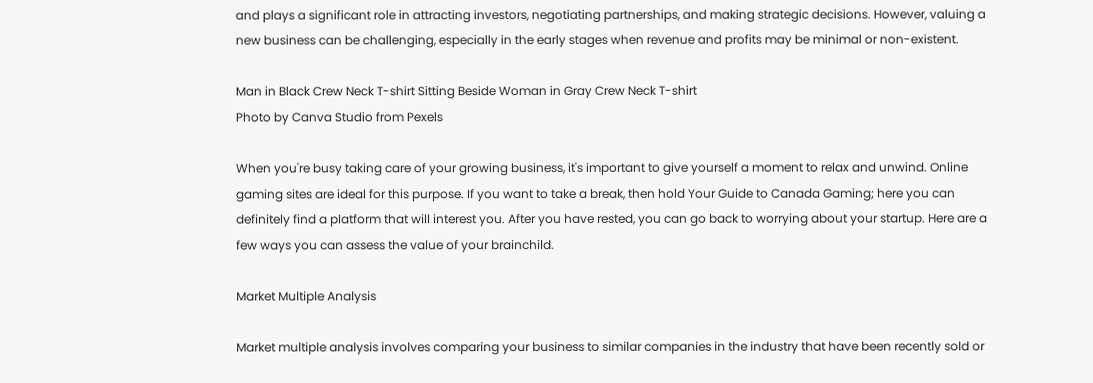and plays a significant role in attracting investors, negotiating partnerships, and making strategic decisions. However, valuing a new business can be challenging, especially in the early stages when revenue and profits may be minimal or non-existent.

Man in Black Crew Neck T-shirt Sitting Beside Woman in Gray Crew Neck T-shirt
Photo by Canva Studio from Pexels

When you're busy taking care of your growing business, it's important to give yourself a moment to relax and unwind. Online gaming sites are ideal for this purpose. If you want to take a break, then hold Your Guide to Canada Gaming; here you can definitely find a platform that will interest you. After you have rested, you can go back to worrying about your startup. Here are a few ways you can assess the value of your brainchild.

Market Multiple Analysis

Market multiple analysis involves comparing your business to similar companies in the industry that have been recently sold or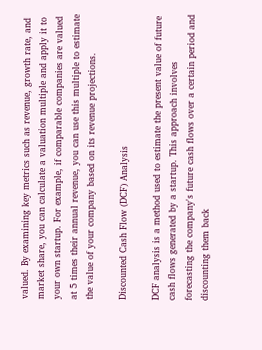valued. By examining key metrics such as revenue, growth rate, and market share, you can calculate a valuation multiple and apply it to your own startup. For example, if comparable companies are valued at 5 times their annual revenue, you can use this multiple to estimate the value of your company based on its revenue projections.

Discounted Cash Flow (DCF) Analysis

DCF analysis is a method used to estimate the present value of future cash flows generated by a startup. This approach involves forecasting the company's future cash flows over a certain period and discounting them back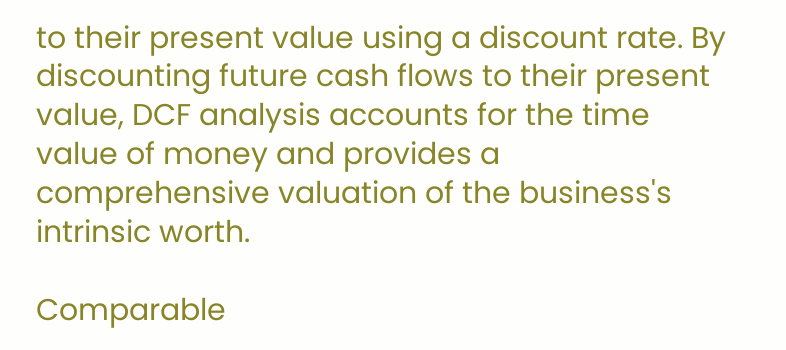to their present value using a discount rate. By discounting future cash flows to their present value, DCF analysis accounts for the time value of money and provides a comprehensive valuation of the business's intrinsic worth.

Comparable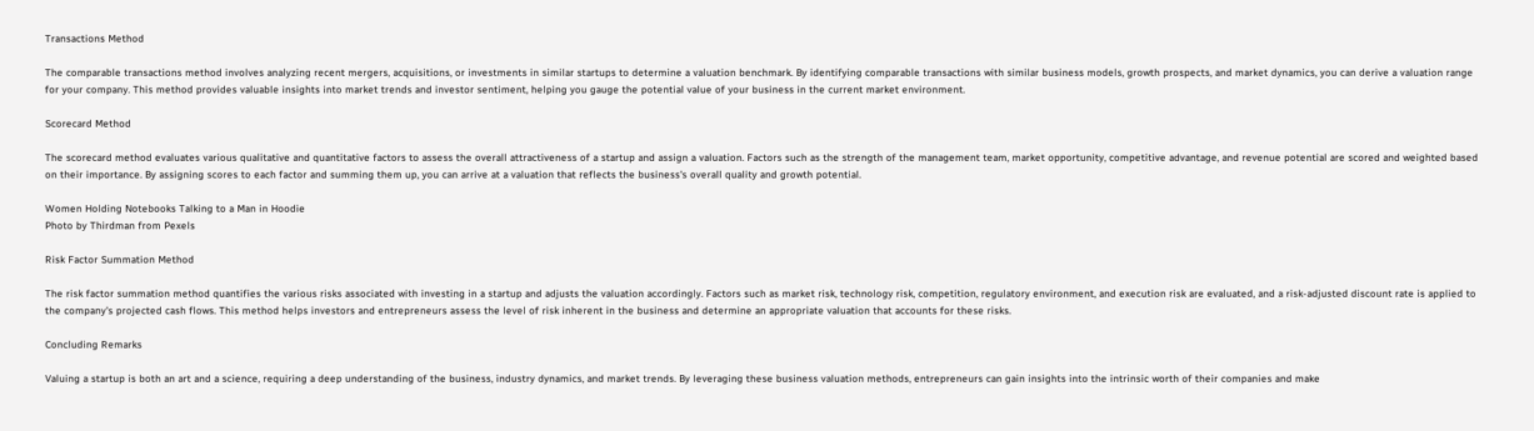Transactions Method

The comparable transactions method involves analyzing recent mergers, acquisitions, or investments in similar startups to determine a valuation benchmark. By identifying comparable transactions with similar business models, growth prospects, and market dynamics, you can derive a valuation range for your company. This method provides valuable insights into market trends and investor sentiment, helping you gauge the potential value of your business in the current market environment.

Scorecard Method

The scorecard method evaluates various qualitative and quantitative factors to assess the overall attractiveness of a startup and assign a valuation. Factors such as the strength of the management team, market opportunity, competitive advantage, and revenue potential are scored and weighted based on their importance. By assigning scores to each factor and summing them up, you can arrive at a valuation that reflects the business's overall quality and growth potential.

Women Holding Notebooks Talking to a Man in Hoodie
Photo by Thirdman from Pexels

Risk Factor Summation Method

The risk factor summation method quantifies the various risks associated with investing in a startup and adjusts the valuation accordingly. Factors such as market risk, technology risk, competition, regulatory environment, and execution risk are evaluated, and a risk-adjusted discount rate is applied to the company's projected cash flows. This method helps investors and entrepreneurs assess the level of risk inherent in the business and determine an appropriate valuation that accounts for these risks.

Concluding Remarks

Valuing a startup is both an art and a science, requiring a deep understanding of the business, industry dynamics, and market trends. By leveraging these business valuation methods, entrepreneurs can gain insights into the intrinsic worth of their companies and make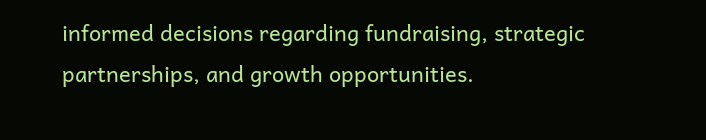informed decisions regarding fundraising, strategic partnerships, and growth opportunities.